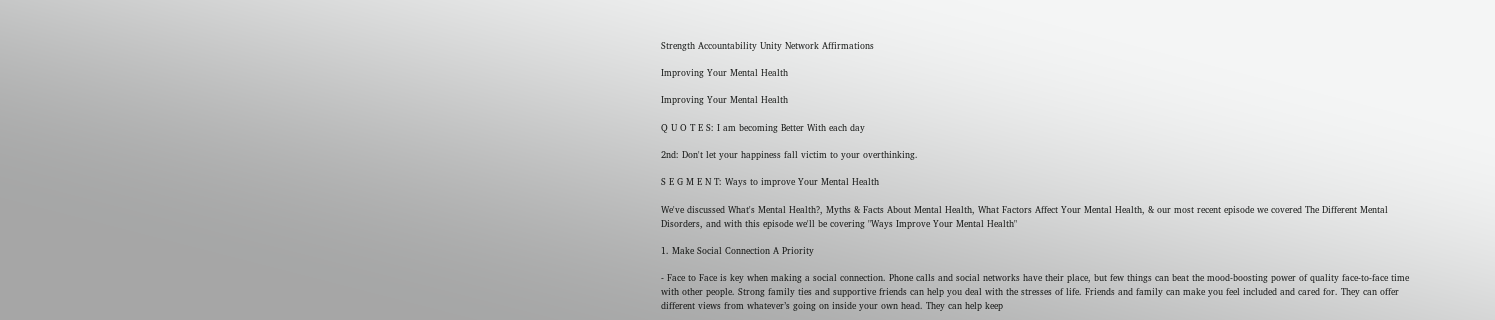Strength Accountability Unity Network Affirmations

Improving Your Mental Health

Improving Your Mental Health

Q U O T E S: I am becoming Better With each day

2nd: Don't let your happiness fall victim to your overthinking.

S E G M E N T: Ways to improve Your Mental Health

We've discussed What's Mental Health?, Myths & Facts About Mental Health, What Factors Affect Your Mental Health, & our most recent episode we covered The Different Mental Disorders, and with this episode we'll be covering "Ways Improve Your Mental Health"

1. Make Social Connection A Priority

- Face to Face is key when making a social connection. Phone calls and social networks have their place, but few things can beat the mood-boosting power of quality face-to-face time with other people. Strong family ties and supportive friends can help you deal with the stresses of life. Friends and family can make you feel included and cared for. They can offer different views from whatever’s going on inside your own head. They can help keep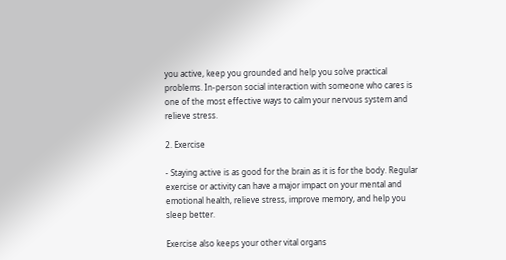you active, keep you grounded and help you solve practical problems. In-person social interaction with someone who cares is one of the most effective ways to calm your nervous system and relieve stress.

2. Exercise

- Staying active is as good for the brain as it is for the body. Regular exercise or activity can have a major impact on your mental and emotional health, relieve stress, improve memory, and help you sleep better.

Exercise also keeps your other vital organs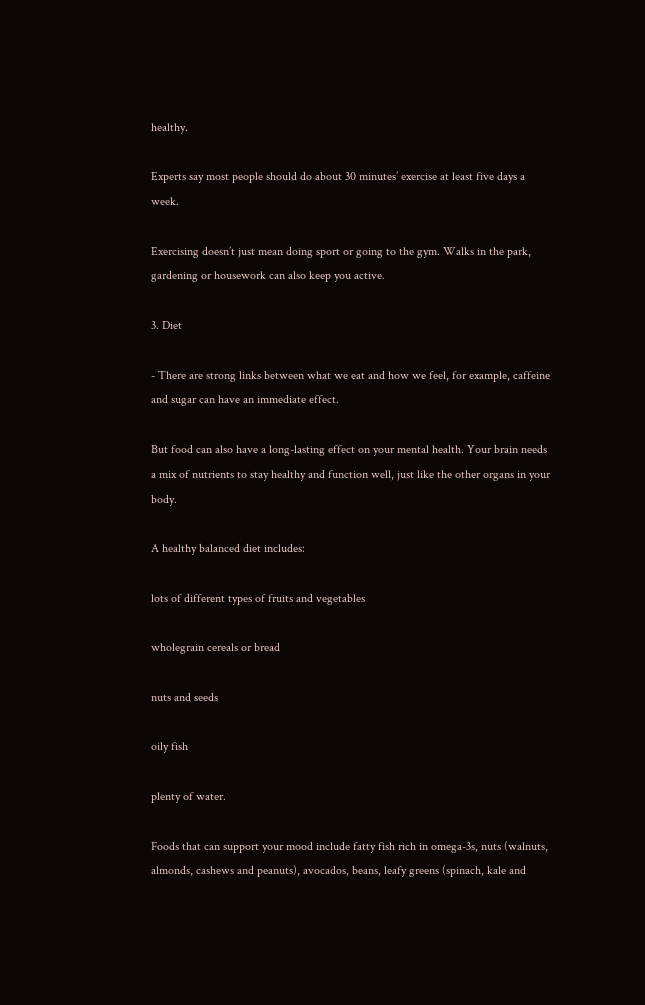healthy.

Experts say most people should do about 30 minutes’ exercise at least five days a week.

Exercising doesn’t just mean doing sport or going to the gym. Walks in the park, gardening or housework can also keep you active.

3. Diet

- There are strong links between what we eat and how we feel, for example, caffeine and sugar can have an immediate effect.

But food can also have a long-lasting effect on your mental health. Your brain needs a mix of nutrients to stay healthy and function well, just like the other organs in your body.

A healthy balanced diet includes:

lots of different types of fruits and vegetables

wholegrain cereals or bread

nuts and seeds

oily fish

plenty of water.

Foods that can support your mood include fatty fish rich in omega-3s, nuts (walnuts, almonds, cashews and peanuts), avocados, beans, leafy greens (spinach, kale and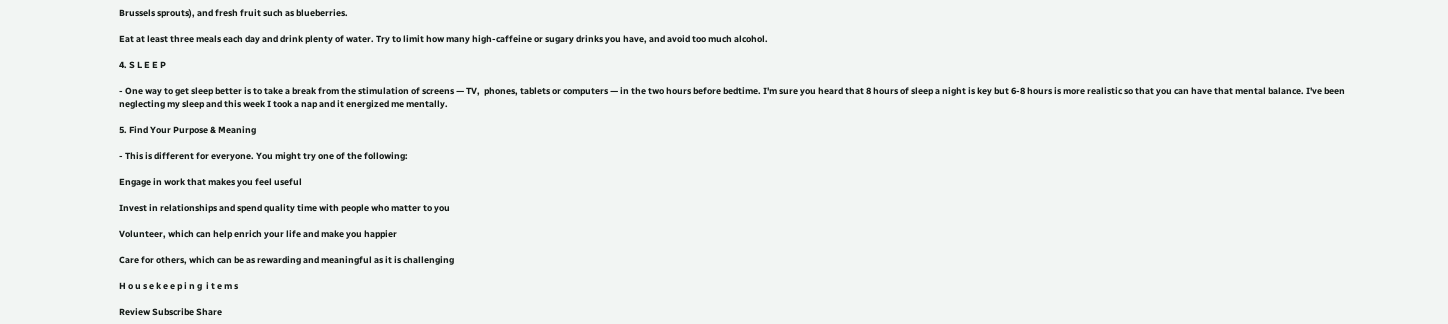Brussels sprouts), and fresh fruit such as blueberries.

Eat at least three meals each day and drink plenty of water. Try to limit how many high-caffeine or sugary drinks you have, and avoid too much alcohol.

4. S L E E P

- One way to get sleep better is to take a break from the stimulation of screens — TV,  phones, tablets or computers — in the two hours before bedtime. I'm sure you heard that 8 hours of sleep a night is key but 6-8 hours is more realistic so that you can have that mental balance. I've been neglecting my sleep and this week I took a nap and it energized me mentally.

5. Find Your Purpose & Meaning

- This is different for everyone. You might try one of the following:

Engage in work that makes you feel useful

Invest in relationships and spend quality time with people who matter to you

Volunteer, which can help enrich your life and make you happier

Care for others, which can be as rewarding and meaningful as it is challenging

H o u s e k e e p i n g  i t e m s

Review Subscribe Share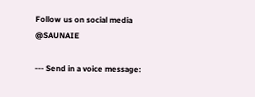Follow us on social media @SAUNAIE

--- Send in a voice message: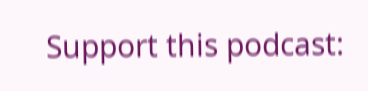Support this podcast: